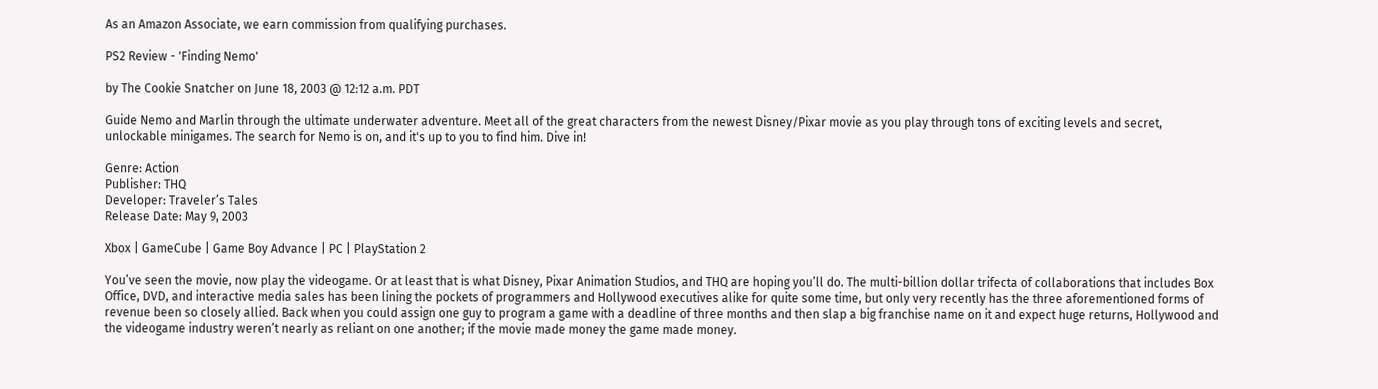As an Amazon Associate, we earn commission from qualifying purchases.

PS2 Review - 'Finding Nemo'

by The Cookie Snatcher on June 18, 2003 @ 12:12 a.m. PDT

Guide Nemo and Marlin through the ultimate underwater adventure. Meet all of the great characters from the newest Disney/Pixar movie as you play through tons of exciting levels and secret, unlockable minigames. The search for Nemo is on, and it's up to you to find him. Dive in!

Genre: Action
Publisher: THQ
Developer: Traveler’s Tales
Release Date: May 9, 2003

Xbox | GameCube | Game Boy Advance | PC | PlayStation 2

You’ve seen the movie, now play the videogame. Or at least that is what Disney, Pixar Animation Studios, and THQ are hoping you’ll do. The multi-billion dollar trifecta of collaborations that includes Box Office, DVD, and interactive media sales has been lining the pockets of programmers and Hollywood executives alike for quite some time, but only very recently has the three aforementioned forms of revenue been so closely allied. Back when you could assign one guy to program a game with a deadline of three months and then slap a big franchise name on it and expect huge returns, Hollywood and the videogame industry weren’t nearly as reliant on one another; if the movie made money the game made money.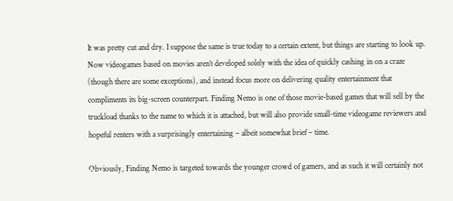It was pretty cut and dry. I suppose the same is true today to a certain extent, but things are starting to look up. Now videogames based on movies aren’t developed solely with the idea of quickly cashing in on a craze (though there are some exceptions), and instead focus more on delivering quality entertainment that compliments its big-screen counterpart. Finding Nemo is one of those movie-based games that will sell by the truckload thanks to the name to which it is attached, but will also provide small-time videogame reviewers and hopeful renters with a surprisingly entertaining – albeit somewhat brief – time.

Obviously, Finding Nemo is targeted towards the younger crowd of gamers, and as such it will certainly not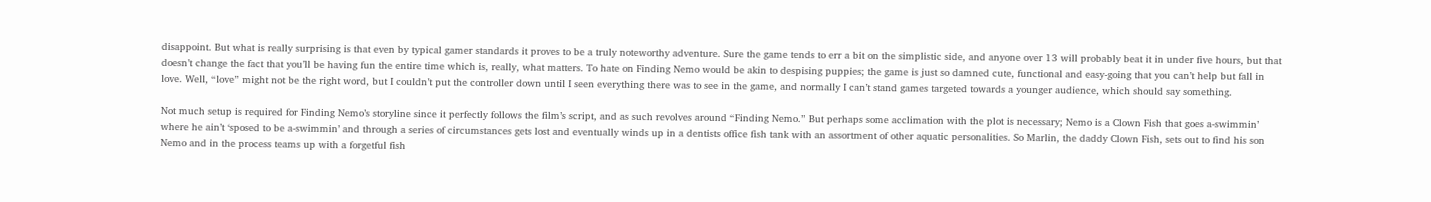disappoint. But what is really surprising is that even by typical gamer standards it proves to be a truly noteworthy adventure. Sure the game tends to err a bit on the simplistic side, and anyone over 13 will probably beat it in under five hours, but that doesn’t change the fact that you’ll be having fun the entire time which is, really, what matters. To hate on Finding Nemo would be akin to despising puppies; the game is just so damned cute, functional and easy-going that you can’t help but fall in love. Well, “love” might not be the right word, but I couldn’t put the controller down until I seen everything there was to see in the game, and normally I can’t stand games targeted towards a younger audience, which should say something.

Not much setup is required for Finding Nemo’s storyline since it perfectly follows the film’s script, and as such revolves around “Finding Nemo.” But perhaps some acclimation with the plot is necessary; Nemo is a Clown Fish that goes a-swimmin’ where he ain’t ‘sposed to be a-swimmin’ and through a series of circumstances gets lost and eventually winds up in a dentists office fish tank with an assortment of other aquatic personalities. So Marlin, the daddy Clown Fish, sets out to find his son Nemo and in the process teams up with a forgetful fish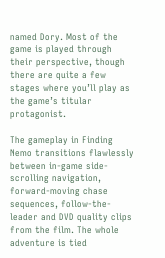named Dory. Most of the game is played through their perspective, though there are quite a few stages where you’ll play as the game’s titular protagonist.

The gameplay in Finding Nemo transitions flawlessly between in-game side-scrolling navigation, forward-moving chase sequences, follow-the-leader and DVD quality clips from the film. The whole adventure is tied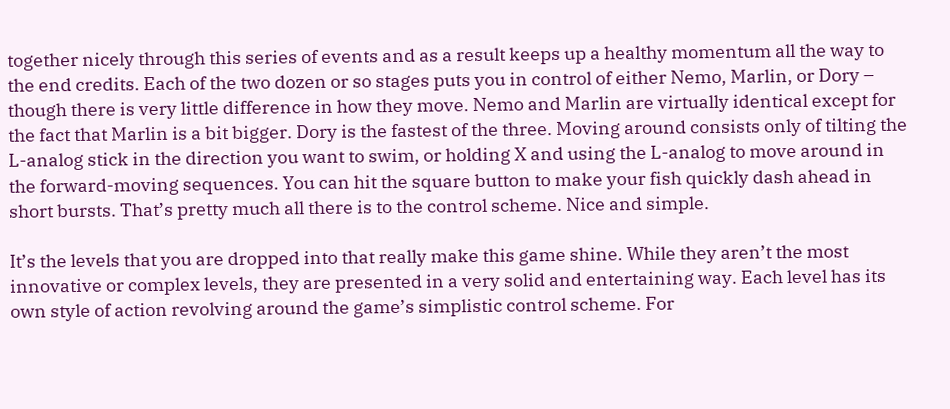together nicely through this series of events and as a result keeps up a healthy momentum all the way to the end credits. Each of the two dozen or so stages puts you in control of either Nemo, Marlin, or Dory – though there is very little difference in how they move. Nemo and Marlin are virtually identical except for the fact that Marlin is a bit bigger. Dory is the fastest of the three. Moving around consists only of tilting the L-analog stick in the direction you want to swim, or holding X and using the L-analog to move around in the forward-moving sequences. You can hit the square button to make your fish quickly dash ahead in short bursts. That’s pretty much all there is to the control scheme. Nice and simple.

It’s the levels that you are dropped into that really make this game shine. While they aren’t the most innovative or complex levels, they are presented in a very solid and entertaining way. Each level has its own style of action revolving around the game’s simplistic control scheme. For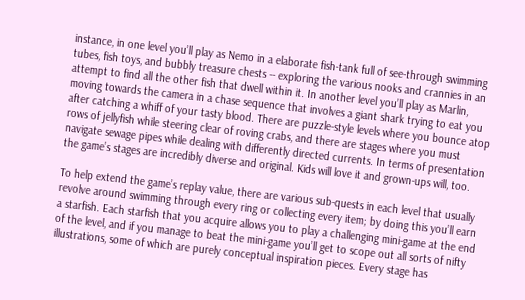instance, in one level you’ll play as Nemo in a elaborate fish-tank full of see-through swimming tubes, fish toys, and bubbly treasure chests -- exploring the various nooks and crannies in an attempt to find all the other fish that dwell within it. In another level you’ll play as Marlin, moving towards the camera in a chase sequence that involves a giant shark trying to eat you after catching a whiff of your tasty blood. There are puzzle-style levels where you bounce atop rows of jellyfish while steering clear of roving crabs, and there are stages where you must navigate sewage pipes while dealing with differently directed currents. In terms of presentation the game’s stages are incredibly diverse and original. Kids will love it and grown-ups will, too.

To help extend the game’s replay value, there are various sub-quests in each level that usually revolve around swimming through every ring or collecting every item; by doing this you’ll earn a starfish. Each starfish that you acquire allows you to play a challenging mini-game at the end of the level, and if you manage to beat the mini-game you’ll get to scope out all sorts of nifty illustrations, some of which are purely conceptual inspiration pieces. Every stage has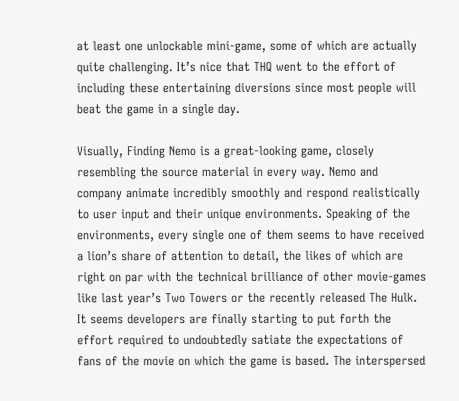at least one unlockable mini-game, some of which are actually quite challenging. It’s nice that THQ went to the effort of including these entertaining diversions since most people will beat the game in a single day.

Visually, Finding Nemo is a great-looking game, closely resembling the source material in every way. Nemo and company animate incredibly smoothly and respond realistically to user input and their unique environments. Speaking of the environments, every single one of them seems to have received a lion’s share of attention to detail, the likes of which are right on par with the technical brilliance of other movie-games like last year’s Two Towers or the recently released The Hulk. It seems developers are finally starting to put forth the effort required to undoubtedly satiate the expectations of fans of the movie on which the game is based. The interspersed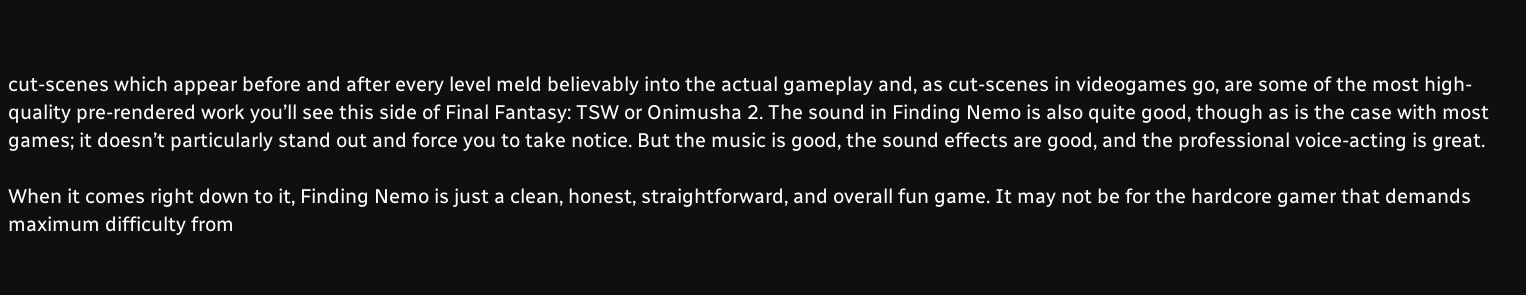cut-scenes which appear before and after every level meld believably into the actual gameplay and, as cut-scenes in videogames go, are some of the most high-quality pre-rendered work you’ll see this side of Final Fantasy: TSW or Onimusha 2. The sound in Finding Nemo is also quite good, though as is the case with most games; it doesn’t particularly stand out and force you to take notice. But the music is good, the sound effects are good, and the professional voice-acting is great.

When it comes right down to it, Finding Nemo is just a clean, honest, straightforward, and overall fun game. It may not be for the hardcore gamer that demands maximum difficulty from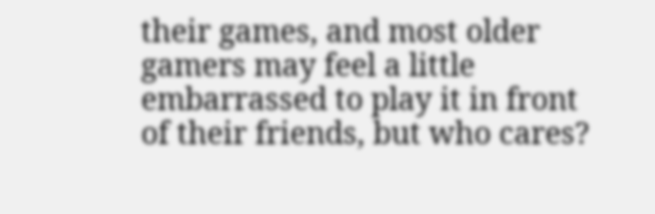their games, and most older gamers may feel a little embarrassed to play it in front of their friends, but who cares?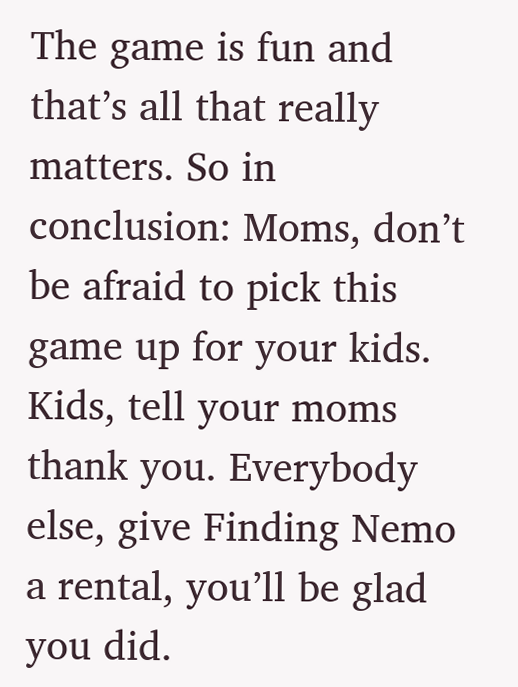The game is fun and that’s all that really matters. So in conclusion: Moms, don’t be afraid to pick this game up for your kids. Kids, tell your moms thank you. Everybody else, give Finding Nemo a rental, you’ll be glad you did.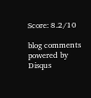Score: 8.2/10

blog comments powered by Disqus